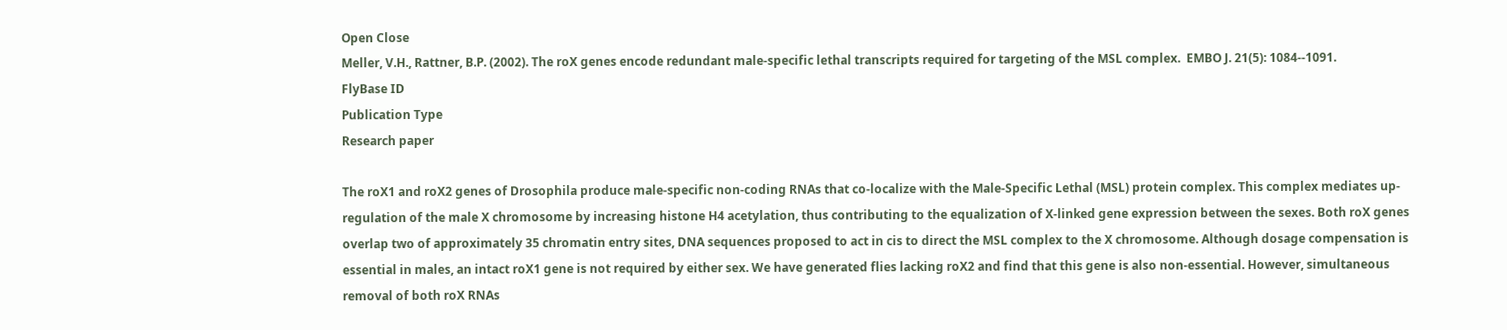Open Close
Meller, V.H., Rattner, B.P. (2002). The roX genes encode redundant male-specific lethal transcripts required for targeting of the MSL complex.  EMBO J. 21(5): 1084--1091.
FlyBase ID
Publication Type
Research paper

The roX1 and roX2 genes of Drosophila produce male-specific non-coding RNAs that co-localize with the Male-Specific Lethal (MSL) protein complex. This complex mediates up-regulation of the male X chromosome by increasing histone H4 acetylation, thus contributing to the equalization of X-linked gene expression between the sexes. Both roX genes overlap two of approximately 35 chromatin entry sites, DNA sequences proposed to act in cis to direct the MSL complex to the X chromosome. Although dosage compensation is essential in males, an intact roX1 gene is not required by either sex. We have generated flies lacking roX2 and find that this gene is also non-essential. However, simultaneous removal of both roX RNAs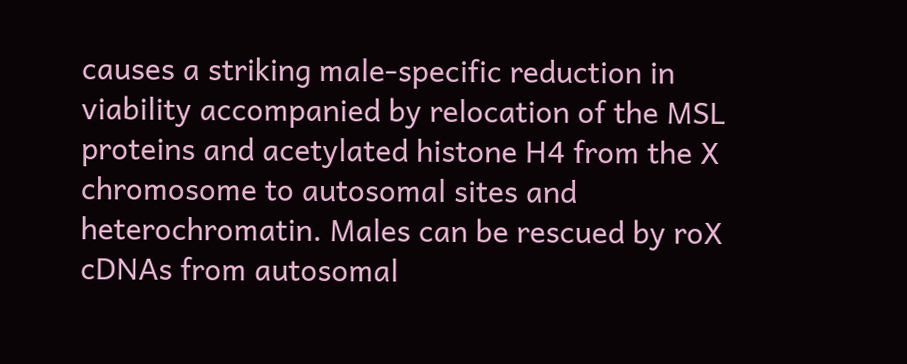causes a striking male-specific reduction in viability accompanied by relocation of the MSL proteins and acetylated histone H4 from the X chromosome to autosomal sites and heterochromatin. Males can be rescued by roX cDNAs from autosomal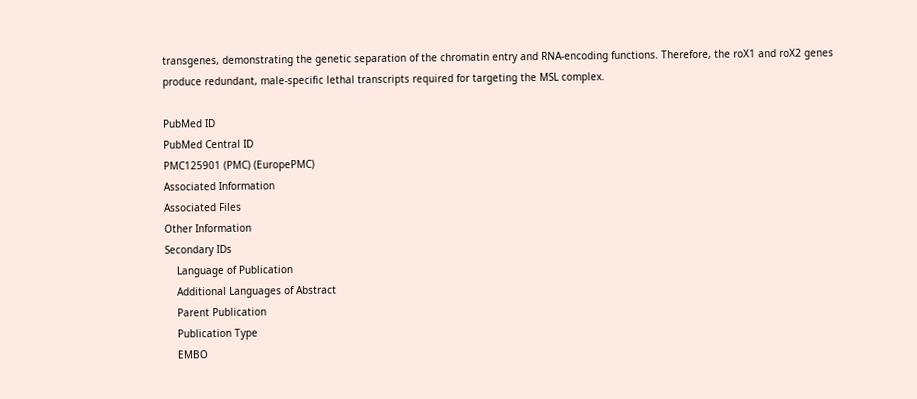transgenes, demonstrating the genetic separation of the chromatin entry and RNA-encoding functions. Therefore, the roX1 and roX2 genes produce redundant, male-specific lethal transcripts required for targeting the MSL complex.

PubMed ID
PubMed Central ID
PMC125901 (PMC) (EuropePMC)
Associated Information
Associated Files
Other Information
Secondary IDs
    Language of Publication
    Additional Languages of Abstract
    Parent Publication
    Publication Type
    EMBO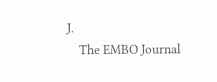J.
    The EMBO Journal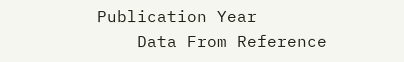Publication Year
    Data From Reference